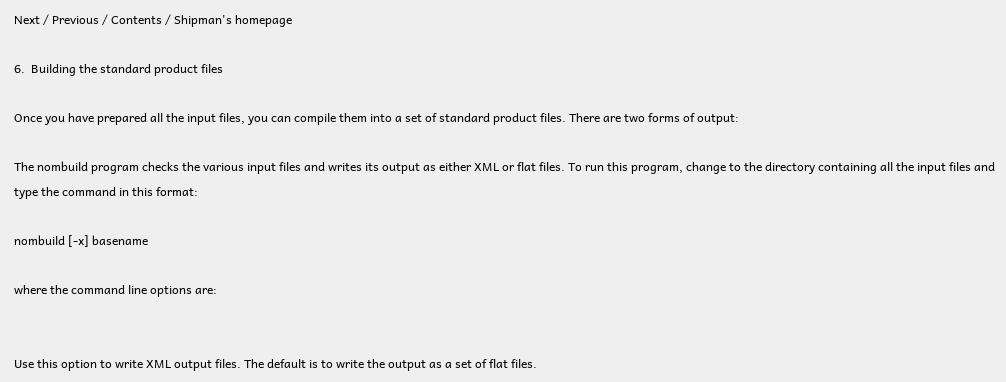Next / Previous / Contents / Shipman's homepage

6.  Building the standard product files

Once you have prepared all the input files, you can compile them into a set of standard product files. There are two forms of output:

The nombuild program checks the various input files and writes its output as either XML or flat files. To run this program, change to the directory containing all the input files and type the command in this format:

nombuild [-x] basename

where the command line options are:


Use this option to write XML output files. The default is to write the output as a set of flat files.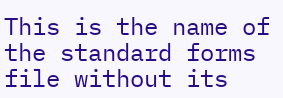This is the name of the standard forms file without its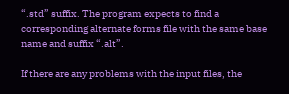“.std” suffix. The program expects to find a corresponding alternate forms file with the same base name and suffix “.alt”.

If there are any problems with the input files, the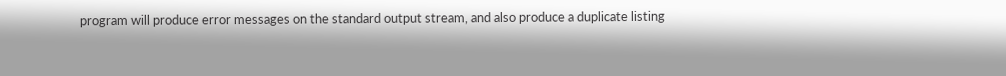program will produce error messages on the standard output stream, and also produce a duplicate listing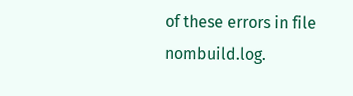of these errors in file nombuild.log.